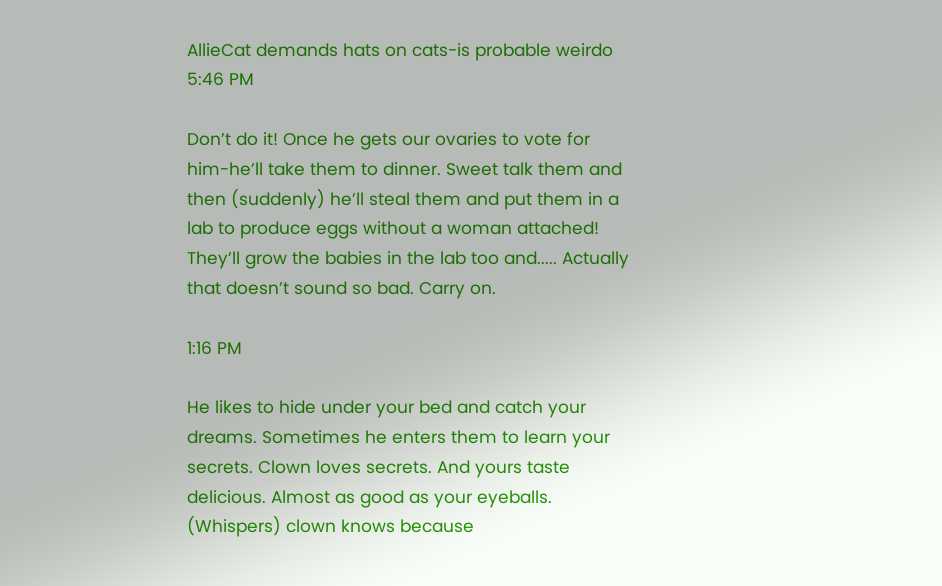AllieCat demands hats on cats-is probable weirdo
5:46 PM

Don’t do it! Once he gets our ovaries to vote for him-he’ll take them to dinner. Sweet talk them and then (suddenly) he’ll steal them and put them in a lab to produce eggs without a woman attached! They’ll grow the babies in the lab too and..... Actually that doesn’t sound so bad. Carry on.

1:16 PM

He likes to hide under your bed and catch your dreams. Sometimes he enters them to learn your secrets. Clown loves secrets. And yours taste delicious. Almost as good as your eyeballs. (Whispers) clown knows because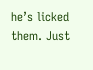he’s licked them. Just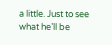a little. Just to see what he’ll be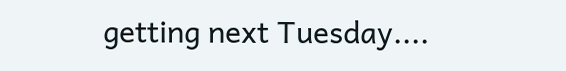getting next Tuesday....